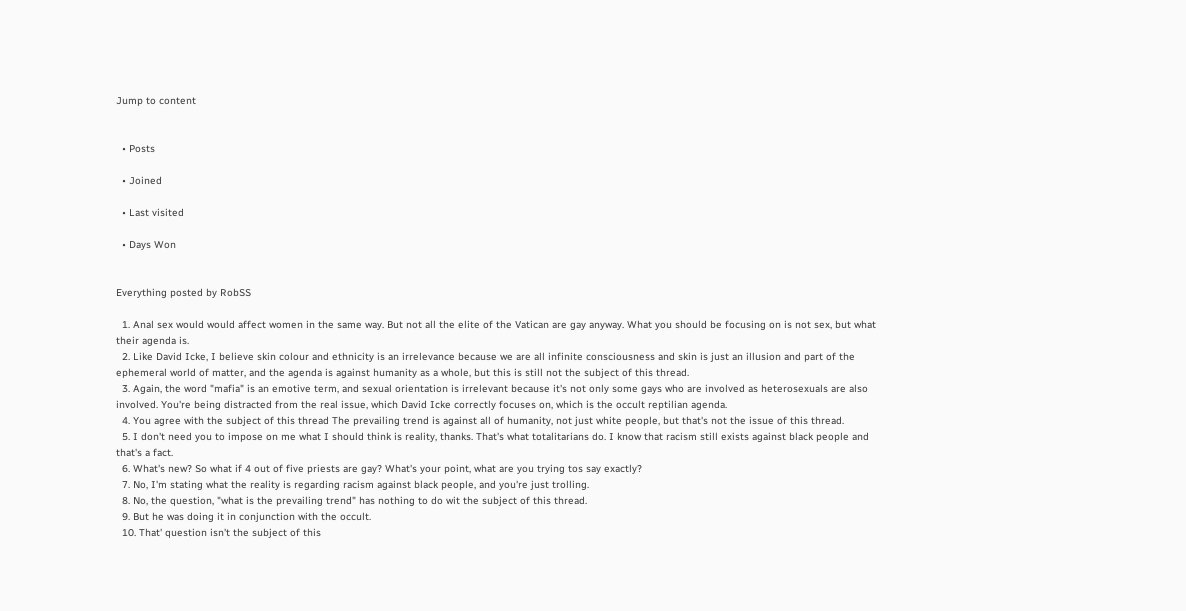Jump to content


  • Posts

  • Joined

  • Last visited

  • Days Won


Everything posted by RobSS

  1. Anal sex would would affect women in the same way. But not all the elite of the Vatican are gay anyway. What you should be focusing on is not sex, but what their agenda is.
  2. Like David Icke, I believe skin colour and ethnicity is an irrelevance because we are all infinite consciousness and skin is just an illusion and part of the ephemeral world of matter, and the agenda is against humanity as a whole, but this is still not the subject of this thread.
  3. Again, the word "mafia" is an emotive term, and sexual orientation is irrelevant because it's not only some gays who are involved as heterosexuals are also involved. You're being distracted from the real issue, which David Icke correctly focuses on, which is the occult reptilian agenda.
  4. You agree with the subject of this thread The prevailing trend is against all of humanity, not just white people, but that's not the issue of this thread.
  5. I don't need you to impose on me what I should think is reality, thanks. That's what totalitarians do. I know that racism still exists against black people and that's a fact.
  6. What's new? So what if 4 out of five priests are gay? What's your point, what are you trying tos say exactly?
  7. No, I'm stating what the reality is regarding racism against black people, and you're just trolling.
  8. No, the question, "what is the prevailing trend" has nothing to do wit the subject of this thread.
  9. But he was doing it in conjunction with the occult.
  10. That' question isn't the subject of this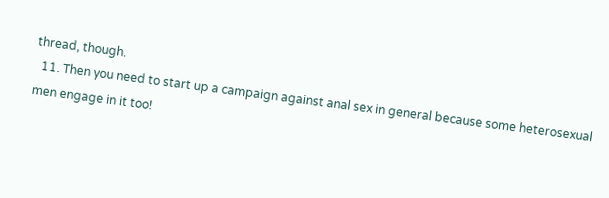thread, though.
  11. Then you need to start up a campaign against anal sex in general because some heterosexual men engage in it too!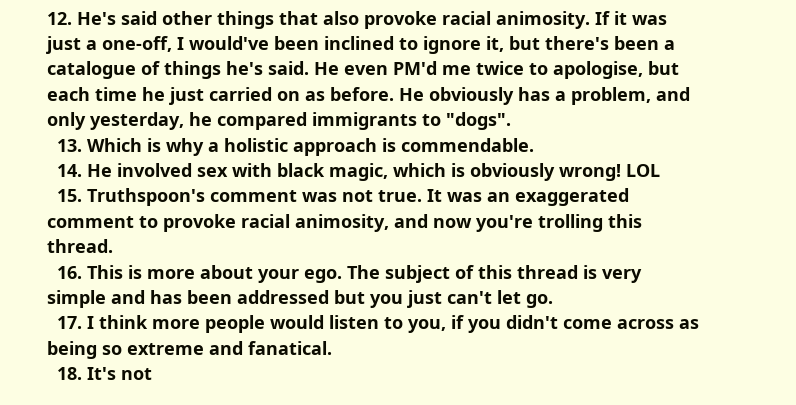12. He's said other things that also provoke racial animosity. If it was just a one-off, I would've been inclined to ignore it, but there's been a catalogue of things he's said. He even PM'd me twice to apologise, but each time he just carried on as before. He obviously has a problem, and only yesterday, he compared immigrants to "dogs".
  13. Which is why a holistic approach is commendable.
  14. He involved sex with black magic, which is obviously wrong! LOL
  15. Truthspoon's comment was not true. It was an exaggerated comment to provoke racial animosity, and now you're trolling this thread.
  16. This is more about your ego. The subject of this thread is very simple and has been addressed but you just can't let go.
  17. I think more people would listen to you, if you didn't come across as being so extreme and fanatical.
  18. It's not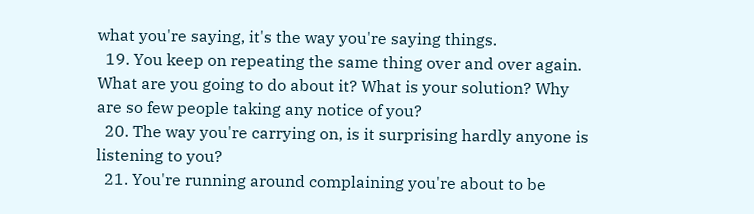what you're saying, it's the way you're saying things.
  19. You keep on repeating the same thing over and over again. What are you going to do about it? What is your solution? Why are so few people taking any notice of you?
  20. The way you're carrying on, is it surprising hardly anyone is listening to you?
  21. You're running around complaining you're about to be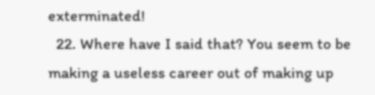exterminated!
  22. Where have I said that? You seem to be making a useless career out of making up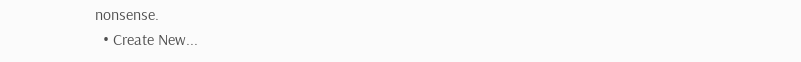nonsense.
  • Create New...